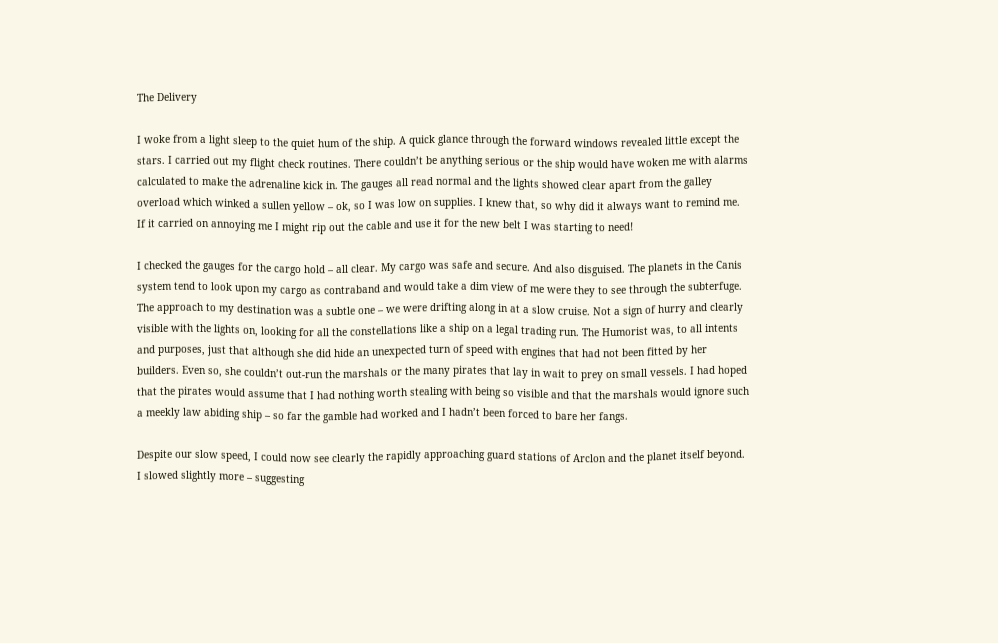The Delivery

I woke from a light sleep to the quiet hum of the ship. A quick glance through the forward windows revealed little except the stars. I carried out my flight check routines. There couldn’t be anything serious or the ship would have woken me with alarms calculated to make the adrenaline kick in. The gauges all read normal and the lights showed clear apart from the galley overload which winked a sullen yellow – ok, so I was low on supplies. I knew that, so why did it always want to remind me. If it carried on annoying me I might rip out the cable and use it for the new belt I was starting to need!

I checked the gauges for the cargo hold – all clear. My cargo was safe and secure. And also disguised. The planets in the Canis system tend to look upon my cargo as contraband and would take a dim view of me were they to see through the subterfuge. The approach to my destination was a subtle one – we were drifting along in at a slow cruise. Not a sign of hurry and clearly visible with the lights on, looking for all the constellations like a ship on a legal trading run. The Humorist was, to all intents and purposes, just that although she did hide an unexpected turn of speed with engines that had not been fitted by her builders. Even so, she couldn’t out-run the marshals or the many pirates that lay in wait to prey on small vessels. I had hoped that the pirates would assume that I had nothing worth stealing with being so visible and that the marshals would ignore such a meekly law abiding ship – so far the gamble had worked and I hadn’t been forced to bare her fangs.

Despite our slow speed, I could now see clearly the rapidly approaching guard stations of Arclon and the planet itself beyond. I slowed slightly more – suggesting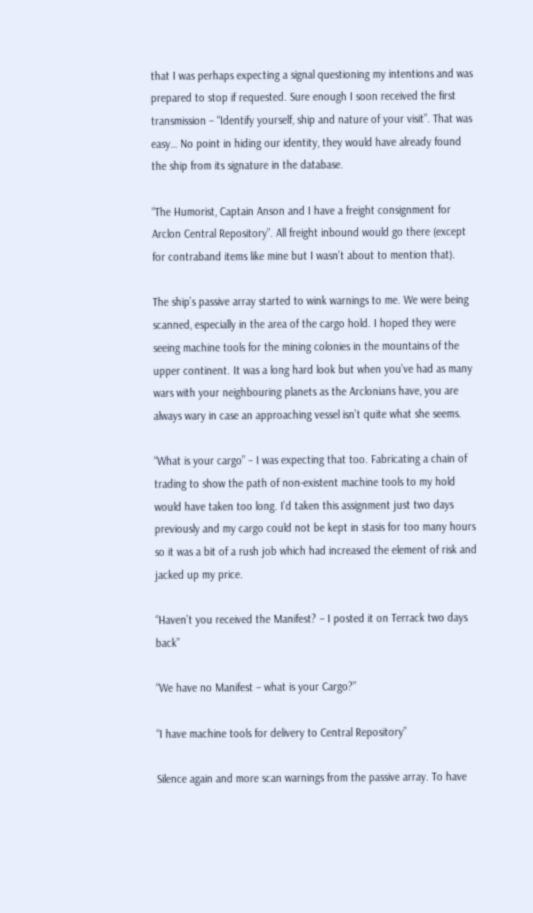that I was perhaps expecting a signal questioning my intentions and was prepared to stop if requested. Sure enough I soon received the first transmission – “Identify yourself, ship and nature of your visit”. That was easy… No point in hiding our identity, they would have already found the ship from its signature in the database.

“The Humorist, Captain Anson and I have a freight consignment for Arclon Central Repository”. All freight inbound would go there (except for contraband items like mine but I wasn’t about to mention that).

The ship’s passive array started to wink warnings to me. We were being scanned, especially in the area of the cargo hold. I hoped they were seeing machine tools for the mining colonies in the mountains of the upper continent. It was a long hard look but when you’ve had as many wars with your neighbouring planets as the Arclonians have, you are always wary in case an approaching vessel isn’t quite what she seems.

“What is your cargo” – I was expecting that too. Fabricating a chain of trading to show the path of non-existent machine tools to my hold would have taken too long. I’d taken this assignment just two days previously and my cargo could not be kept in stasis for too many hours so it was a bit of a rush job which had increased the element of risk and jacked up my price.

“Haven’t you received the Manifest? – I posted it on Terrack two days back”

“We have no Manifest – what is your Cargo?”

“I have machine tools for delivery to Central Repository”

Silence again and more scan warnings from the passive array. To have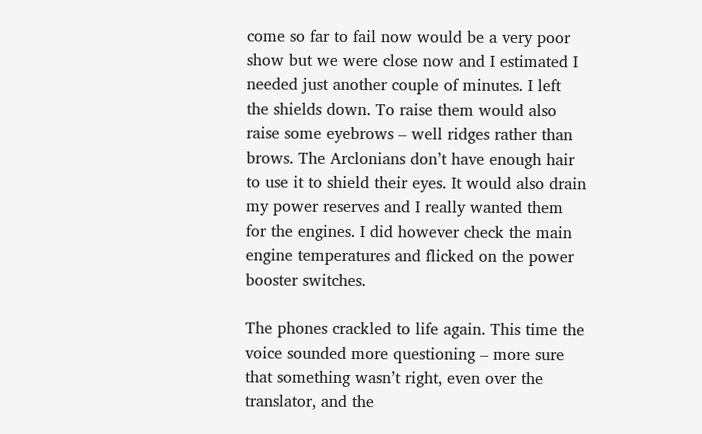come so far to fail now would be a very poor show but we were close now and I estimated I needed just another couple of minutes. I left the shields down. To raise them would also raise some eyebrows – well ridges rather than brows. The Arclonians don’t have enough hair to use it to shield their eyes. It would also drain my power reserves and I really wanted them for the engines. I did however check the main engine temperatures and flicked on the power booster switches.

The phones crackled to life again. This time the voice sounded more questioning – more sure that something wasn’t right, even over the translator, and the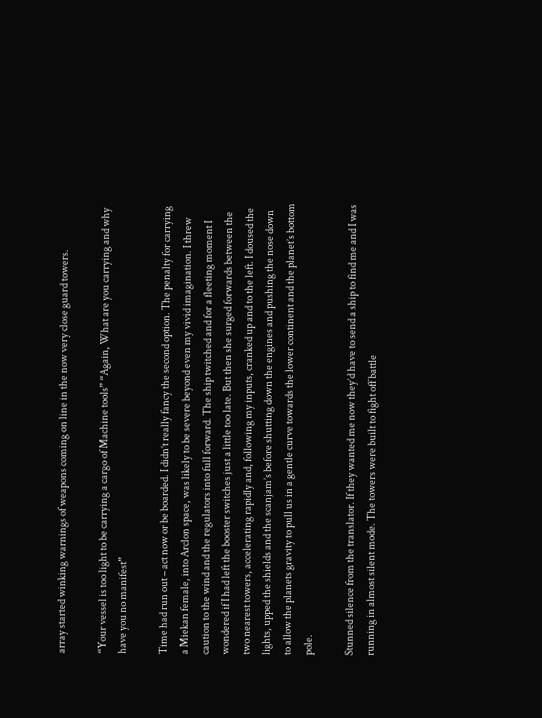array started winking warnings of weapons coming on line in the now very close guard towers.

“Your vessel is too light to be carrying a cargo of Machine tools” “Again, What are you carrying and why have you no manifest”

Time had run out – act now or be boarded. I didn’t really fancy the second option. The penalty for carrying a Miekan female, into Arclon space, was likely to be severe beyond even my vivid imagination. I threw caution to the wind and the regulators into full forward. The ship twitched and for a fleeting moment I wondered if I had left the booster switches just a little too late. But then she surged forwards between the two nearest towers, accelerating rapidly and, following my inputs, cranked up and to the left. I doused the lights, upped the shields and the scanjam’s before shutting down the engines and pushing the nose down to allow the planets gravity to pull us in a gentle curve towards the lower continent and the planet’s bottom pole.

Stunned silence from the translator. If they wanted me now they’d have to send a ship to find me and I was running in almost silent mode. The towers were built to fight off battle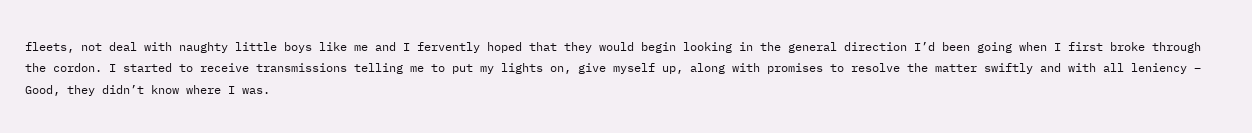fleets, not deal with naughty little boys like me and I fervently hoped that they would begin looking in the general direction I’d been going when I first broke through the cordon. I started to receive transmissions telling me to put my lights on, give myself up, along with promises to resolve the matter swiftly and with all leniency – Good, they didn’t know where I was.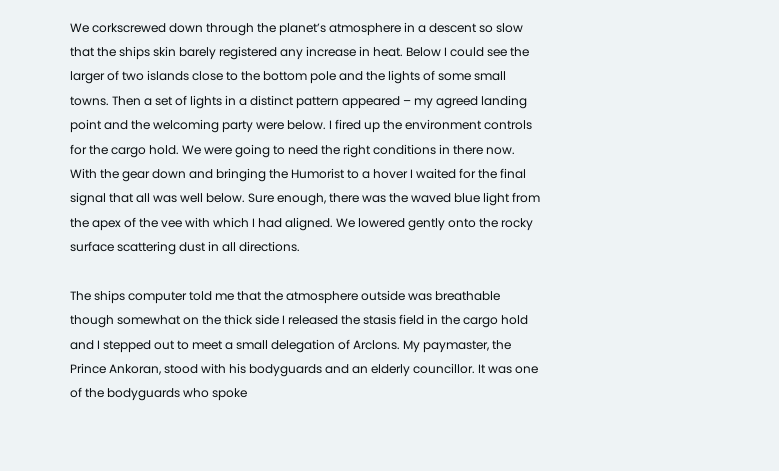We corkscrewed down through the planet’s atmosphere in a descent so slow that the ships skin barely registered any increase in heat. Below I could see the larger of two islands close to the bottom pole and the lights of some small towns. Then a set of lights in a distinct pattern appeared – my agreed landing point and the welcoming party were below. I fired up the environment controls for the cargo hold. We were going to need the right conditions in there now. With the gear down and bringing the Humorist to a hover I waited for the final signal that all was well below. Sure enough, there was the waved blue light from the apex of the vee with which I had aligned. We lowered gently onto the rocky surface scattering dust in all directions.

The ships computer told me that the atmosphere outside was breathable though somewhat on the thick side I released the stasis field in the cargo hold and I stepped out to meet a small delegation of Arclons. My paymaster, the Prince Ankoran, stood with his bodyguards and an elderly councillor. It was one of the bodyguards who spoke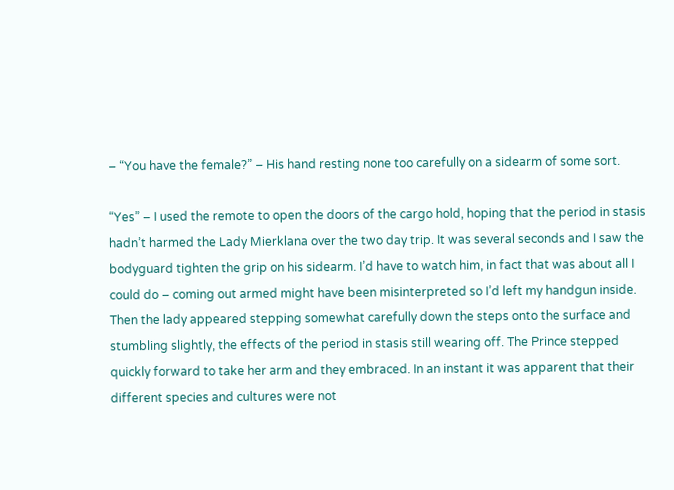– “You have the female?” – His hand resting none too carefully on a sidearm of some sort.

“Yes” – I used the remote to open the doors of the cargo hold, hoping that the period in stasis hadn’t harmed the Lady Mierklana over the two day trip. It was several seconds and I saw the bodyguard tighten the grip on his sidearm. I’d have to watch him, in fact that was about all I could do – coming out armed might have been misinterpreted so I’d left my handgun inside. Then the lady appeared stepping somewhat carefully down the steps onto the surface and stumbling slightly, the effects of the period in stasis still wearing off. The Prince stepped quickly forward to take her arm and they embraced. In an instant it was apparent that their different species and cultures were not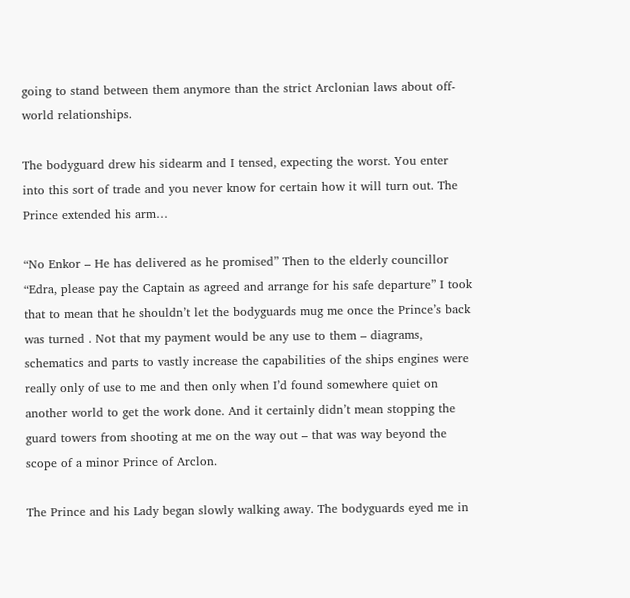going to stand between them anymore than the strict Arclonian laws about off-world relationships.

The bodyguard drew his sidearm and I tensed, expecting the worst. You enter into this sort of trade and you never know for certain how it will turn out. The Prince extended his arm…

“No Enkor – He has delivered as he promised” Then to the elderly councillor “Edra, please pay the Captain as agreed and arrange for his safe departure” I took that to mean that he shouldn’t let the bodyguards mug me once the Prince’s back was turned . Not that my payment would be any use to them – diagrams, schematics and parts to vastly increase the capabilities of the ships engines were really only of use to me and then only when I’d found somewhere quiet on another world to get the work done. And it certainly didn’t mean stopping the guard towers from shooting at me on the way out – that was way beyond the scope of a minor Prince of Arclon.

The Prince and his Lady began slowly walking away. The bodyguards eyed me in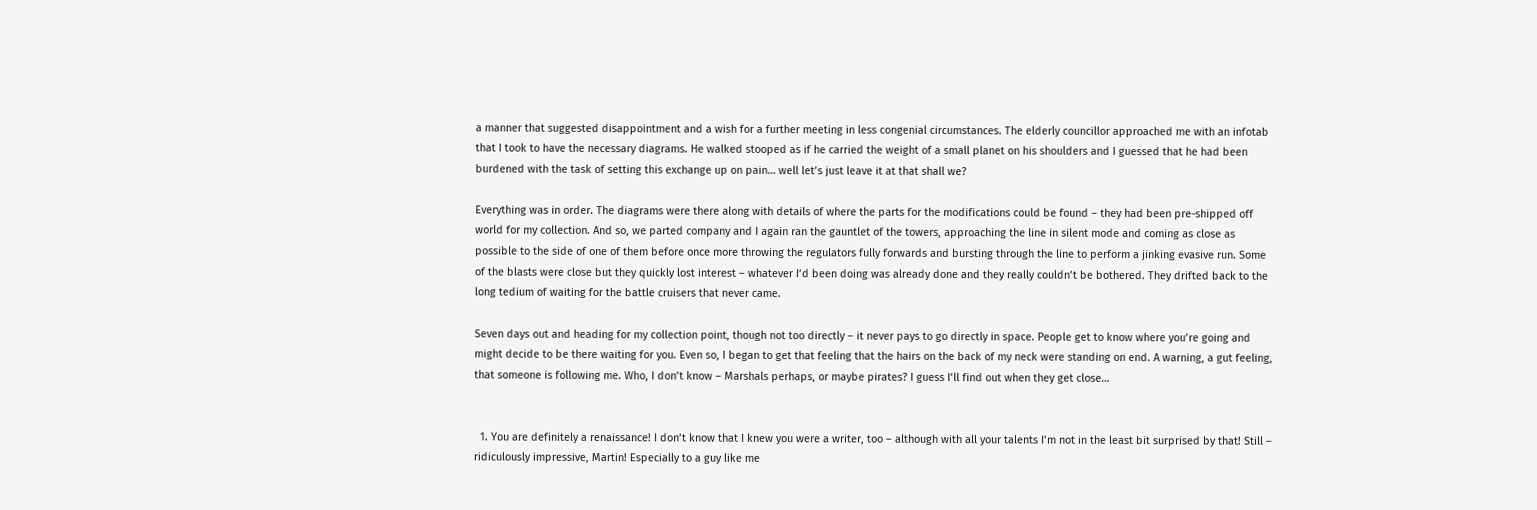a manner that suggested disappointment and a wish for a further meeting in less congenial circumstances. The elderly councillor approached me with an infotab that I took to have the necessary diagrams. He walked stooped as if he carried the weight of a small planet on his shoulders and I guessed that he had been burdened with the task of setting this exchange up on pain… well let’s just leave it at that shall we?

Everything was in order. The diagrams were there along with details of where the parts for the modifications could be found – they had been pre-shipped off world for my collection. And so, we parted company and I again ran the gauntlet of the towers, approaching the line in silent mode and coming as close as possible to the side of one of them before once more throwing the regulators fully forwards and bursting through the line to perform a jinking evasive run. Some of the blasts were close but they quickly lost interest – whatever I’d been doing was already done and they really couldn’t be bothered. They drifted back to the long tedium of waiting for the battle cruisers that never came.

Seven days out and heading for my collection point, though not too directly – it never pays to go directly in space. People get to know where you’re going and might decide to be there waiting for you. Even so, I began to get that feeling that the hairs on the back of my neck were standing on end. A warning, a gut feeling, that someone is following me. Who, I don’t know – Marshals perhaps, or maybe pirates? I guess I’ll find out when they get close…


  1. You are definitely a renaissance! I don’t know that I knew you were a writer, too – although with all your talents I’m not in the least bit surprised by that! Still – ridiculously impressive, Martin! Especially to a guy like me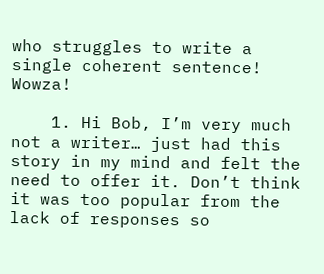who struggles to write a single coherent sentence! Wowza!

    1. Hi Bob, I’m very much not a writer… just had this story in my mind and felt the need to offer it. Don’t think it was too popular from the lack of responses so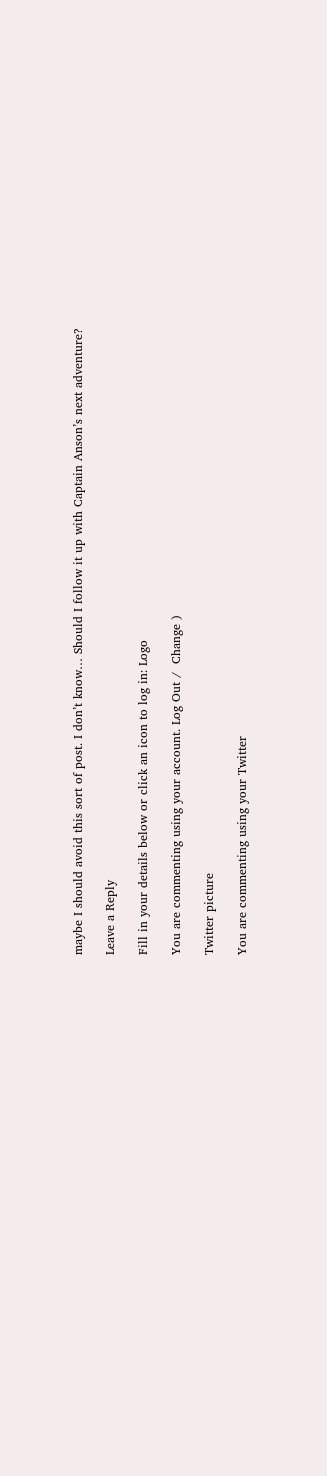maybe I should avoid this sort of post. I don’t know… Should I follow it up with Captain Anson’s next adventure?

Leave a Reply

Fill in your details below or click an icon to log in: Logo

You are commenting using your account. Log Out /  Change )

Twitter picture

You are commenting using your Twitter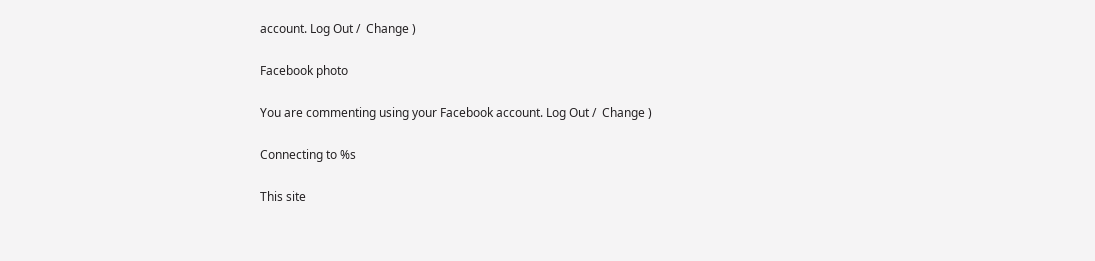account. Log Out /  Change )

Facebook photo

You are commenting using your Facebook account. Log Out /  Change )

Connecting to %s

This site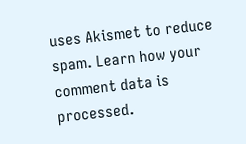uses Akismet to reduce spam. Learn how your comment data is processed.